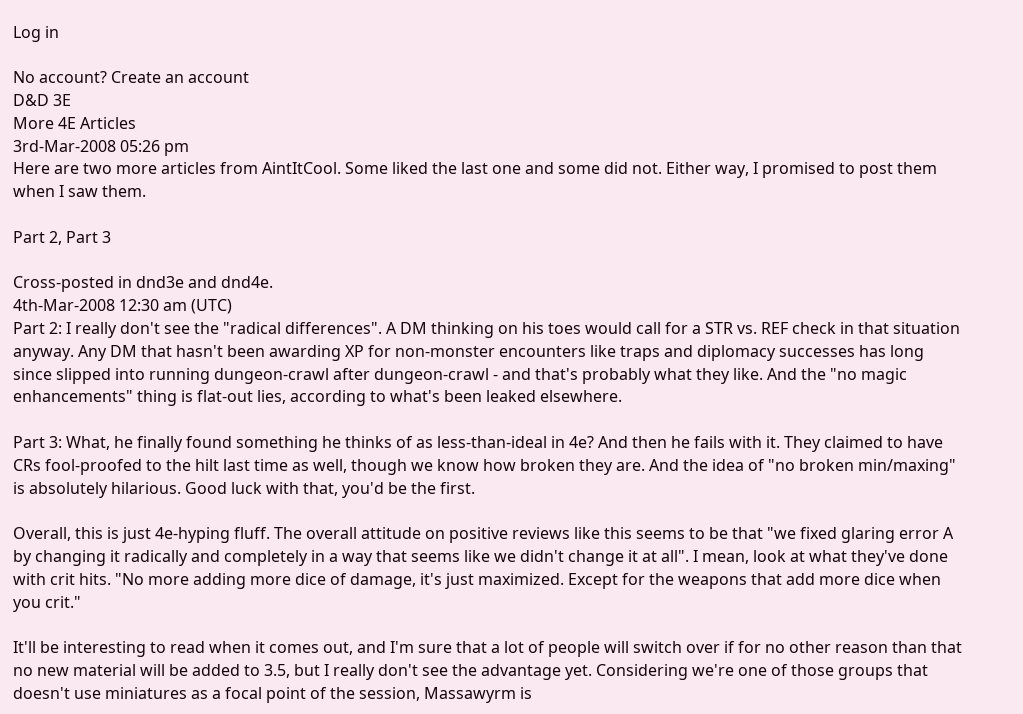Log in

No account? Create an account
D&D 3E
More 4E Articles
3rd-Mar-2008 05:26 pm
Here are two more articles from AintItCool. Some liked the last one and some did not. Either way, I promised to post them when I saw them.

Part 2, Part 3

Cross-posted in dnd3e and dnd4e.
4th-Mar-2008 12:30 am (UTC)
Part 2: I really don't see the "radical differences". A DM thinking on his toes would call for a STR vs. REF check in that situation anyway. Any DM that hasn't been awarding XP for non-monster encounters like traps and diplomacy successes has long since slipped into running dungeon-crawl after dungeon-crawl - and that's probably what they like. And the "no magic enhancements" thing is flat-out lies, according to what's been leaked elsewhere.

Part 3: What, he finally found something he thinks of as less-than-ideal in 4e? And then he fails with it. They claimed to have CRs fool-proofed to the hilt last time as well, though we know how broken they are. And the idea of "no broken min/maxing" is absolutely hilarious. Good luck with that, you'd be the first.

Overall, this is just 4e-hyping fluff. The overall attitude on positive reviews like this seems to be that "we fixed glaring error A by changing it radically and completely in a way that seems like we didn't change it at all". I mean, look at what they've done with crit hits. "No more adding more dice of damage, it's just maximized. Except for the weapons that add more dice when you crit."

It'll be interesting to read when it comes out, and I'm sure that a lot of people will switch over if for no other reason than that no new material will be added to 3.5, but I really don't see the advantage yet. Considering we're one of those groups that doesn't use miniatures as a focal point of the session, Massawyrm is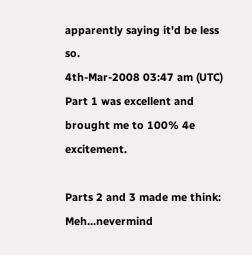apparently saying it'd be less so.
4th-Mar-2008 03:47 am (UTC)
Part 1 was excellent and brought me to 100% 4e excitement.

Parts 2 and 3 made me think: Meh...nevermind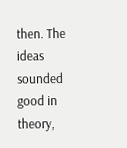then. The ideas sounded good in theory,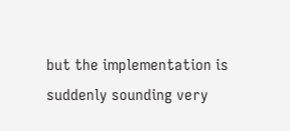but the implementation is suddenly sounding very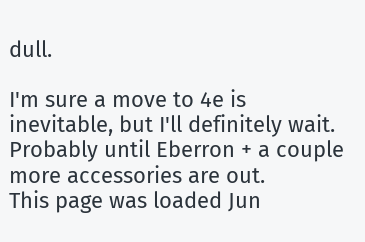dull.

I'm sure a move to 4e is inevitable, but I'll definitely wait. Probably until Eberron + a couple more accessories are out.
This page was loaded Jun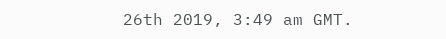26th 2019, 3:49 am GMT.